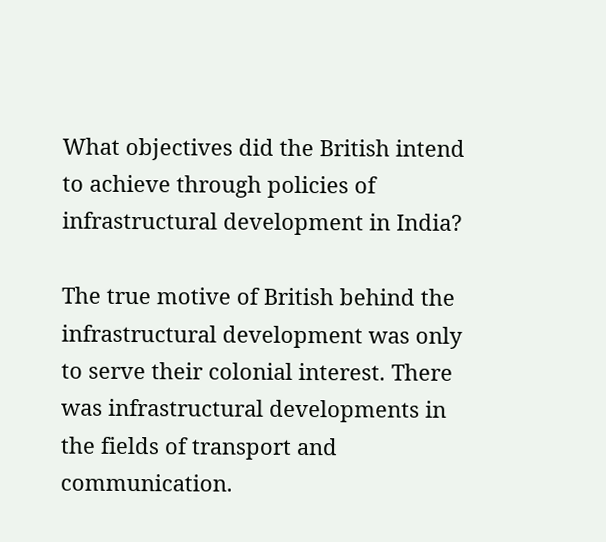What objectives did the British intend to achieve through policies of infrastructural development in India?

The true motive of British behind the infrastructural development was only to serve their colonial interest. There was infrastructural developments in the fields of transport and communication.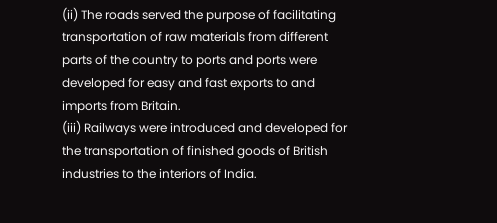(ii) The roads served the purpose of facilitating
transportation of raw materials from different parts of the country to ports and ports were developed for easy and fast exports to and imports from Britain.
(iii) Railways were introduced and developed for
the transportation of finished goods of British industries to the interiors of India.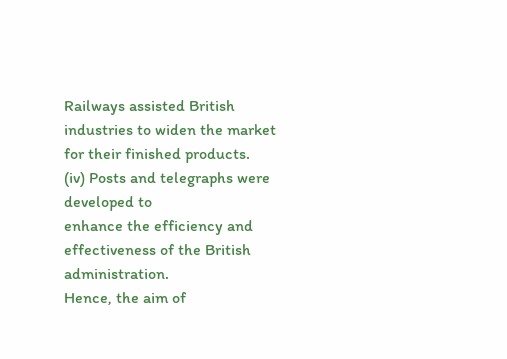Railways assisted British industries to widen the market for their finished products.
(iv) Posts and telegraphs were developed to
enhance the efficiency and effectiveness of the British administration.
Hence, the aim of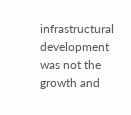infrastructural development was not the growth and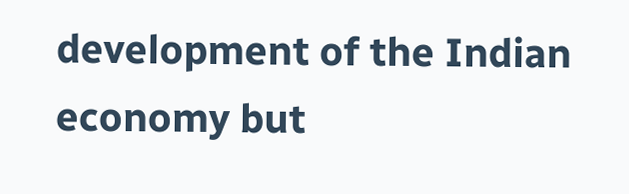development of the Indian economy but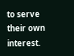to serve their own interest.